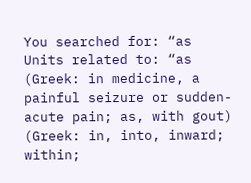You searched for: “as
Units related to: “as
(Greek: in medicine, a painful seizure or sudden-acute pain; as, with gout)
(Greek: in, into, inward; within;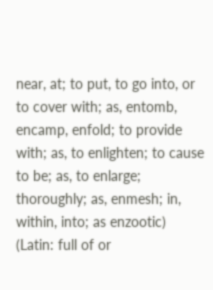near, at; to put, to go into, or to cover with; as, entomb, encamp, enfold; to provide with; as, to enlighten; to cause to be; as, to enlarge; thoroughly; as, enmesh; in, within, into; as enzootic)
(Latin: full of or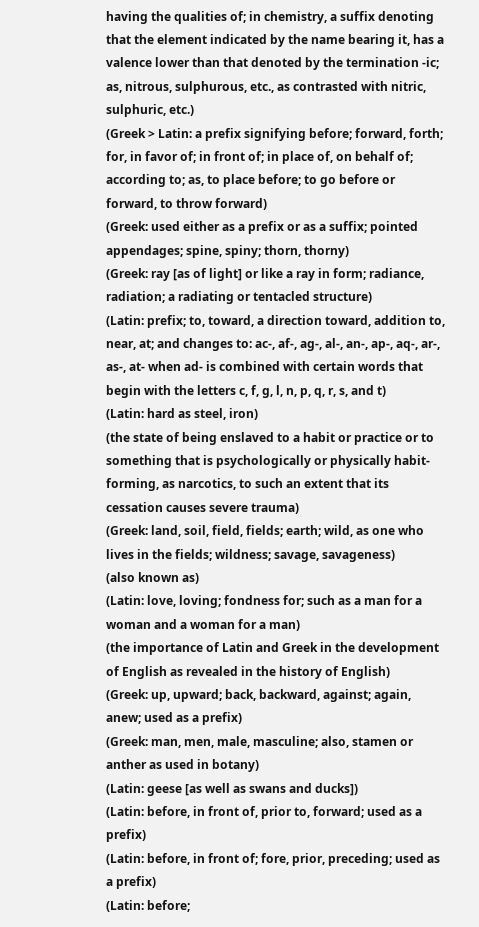having the qualities of; in chemistry, a suffix denoting that the element indicated by the name bearing it, has a valence lower than that denoted by the termination -ic; as, nitrous, sulphurous, etc., as contrasted with nitric, sulphuric, etc.)
(Greek > Latin: a prefix signifying before; forward, forth; for, in favor of; in front of; in place of, on behalf of; according to; as, to place before; to go before or forward, to throw forward)
(Greek: used either as a prefix or as a suffix; pointed appendages; spine, spiny; thorn, thorny)
(Greek: ray [as of light] or like a ray in form; radiance, radiation; a radiating or tentacled structure)
(Latin: prefix; to, toward, a direction toward, addition to, near, at; and changes to: ac-, af-, ag-, al-, an-, ap-, aq-, ar-, as-, at- when ad- is combined with certain words that begin with the letters c, f, g, l, n, p, q, r, s, and t)
(Latin: hard as steel, iron)
(the state of being enslaved to a habit or practice or to something that is psychologically or physically habit-forming, as narcotics, to such an extent that its cessation causes severe trauma)
(Greek: land, soil, field, fields; earth; wild, as one who lives in the fields; wildness; savage, savageness)
(also known as)
(Latin: love, loving; fondness for; such as a man for a woman and a woman for a man)
(the importance of Latin and Greek in the development of English as revealed in the history of English)
(Greek: up, upward; back, backward, against; again, anew; used as a prefix)
(Greek: man, men, male, masculine; also, stamen or anther as used in botany)
(Latin: geese [as well as swans and ducks])
(Latin: before, in front of, prior to, forward; used as a prefix)
(Latin: before, in front of; fore, prior, preceding; used as a prefix)
(Latin: before;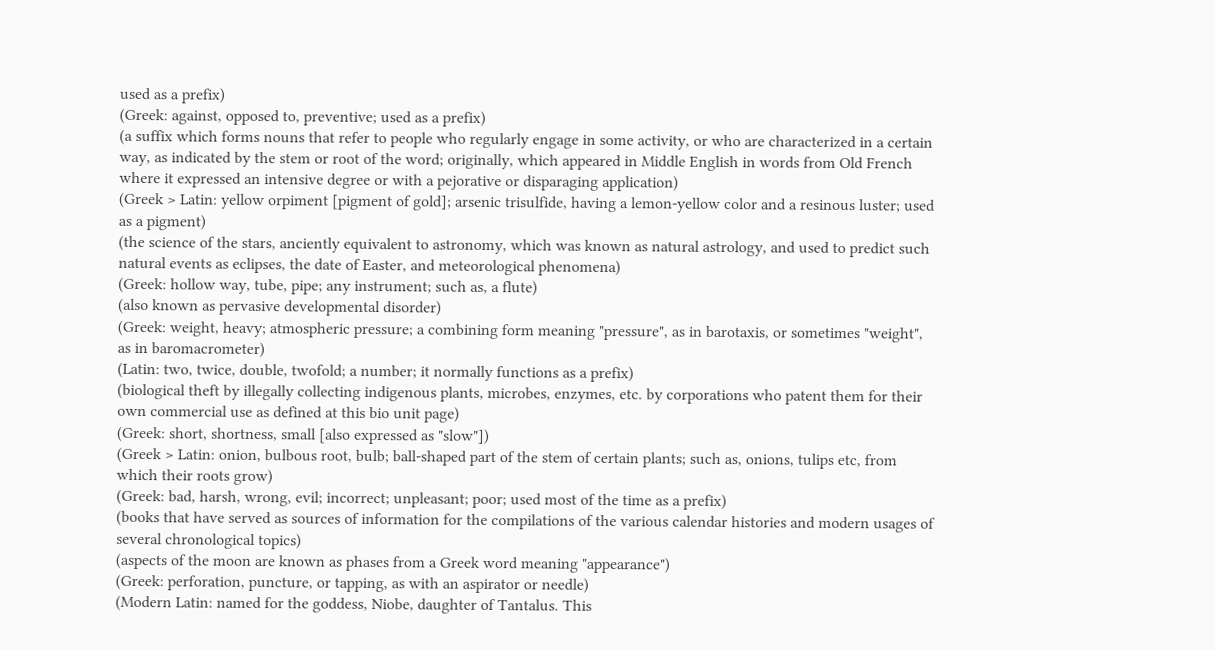used as a prefix)
(Greek: against, opposed to, preventive; used as a prefix)
(a suffix which forms nouns that refer to people who regularly engage in some activity, or who are characterized in a certain way, as indicated by the stem or root of the word; originally, which appeared in Middle English in words from Old French where it expressed an intensive degree or with a pejorative or disparaging application)
(Greek > Latin: yellow orpiment [pigment of gold]; arsenic trisulfide, having a lemon-yellow color and a resinous luster; used as a pigment)
(the science of the stars, anciently equivalent to astronomy, which was known as natural astrology, and used to predict such natural events as eclipses, the date of Easter, and meteorological phenomena)
(Greek: hollow way, tube, pipe; any instrument; such as, a flute)
(also known as pervasive developmental disorder)
(Greek: weight, heavy; atmospheric pressure; a combining form meaning "pressure", as in barotaxis, or sometimes "weight", as in baromacrometer)
(Latin: two, twice, double, twofold; a number; it normally functions as a prefix)
(biological theft by illegally collecting indigenous plants, microbes, enzymes, etc. by corporations who patent them for their own commercial use as defined at this bio unit page)
(Greek: short, shortness, small [also expressed as "slow"])
(Greek > Latin: onion, bulbous root, bulb; ball-shaped part of the stem of certain plants; such as, onions, tulips etc, from which their roots grow)
(Greek: bad, harsh, wrong, evil; incorrect; unpleasant; poor; used most of the time as a prefix)
(books that have served as sources of information for the compilations of the various calendar histories and modern usages of several chronological topics)
(aspects of the moon are known as phases from a Greek word meaning "appearance")
(Greek: perforation, puncture, or tapping, as with an aspirator or needle)
(Modern Latin: named for the goddess, Niobe, daughter of Tantalus. This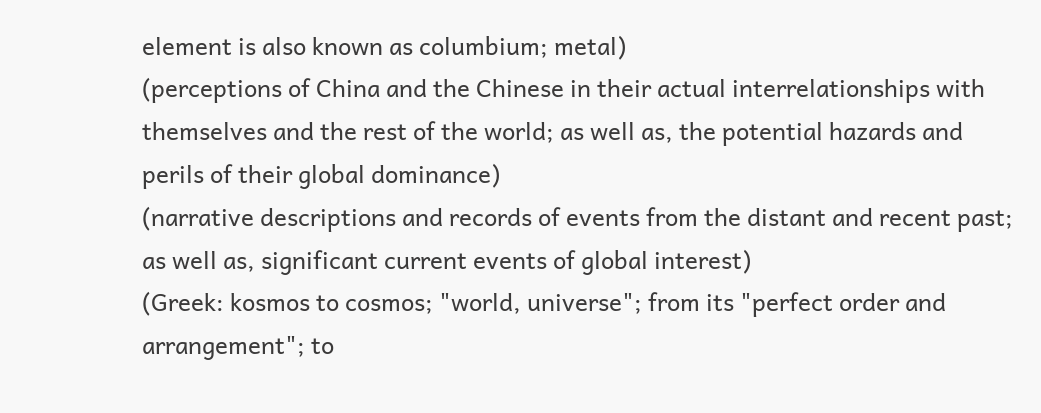element is also known as columbium; metal)
(perceptions of China and the Chinese in their actual interrelationships with themselves and the rest of the world; as well as, the potential hazards and perils of their global dominance)
(narrative descriptions and records of events from the distant and recent past; as well as, significant current events of global interest)
(Greek: kosmos to cosmos; "world, universe"; from its "perfect order and arrangement"; to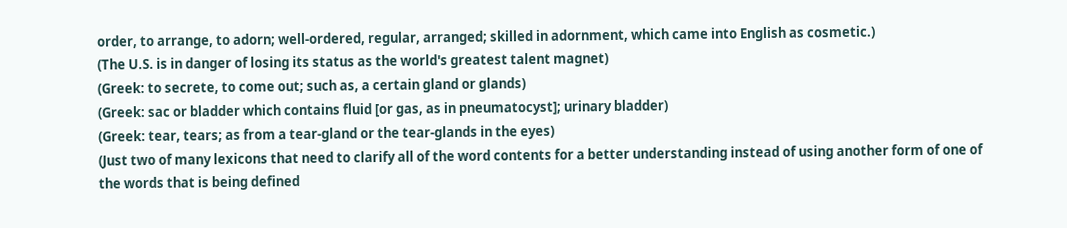order, to arrange, to adorn; well-ordered, regular, arranged; skilled in adornment, which came into English as cosmetic.)
(The U.S. is in danger of losing its status as the world's greatest talent magnet)
(Greek: to secrete, to come out; such as, a certain gland or glands)
(Greek: sac or bladder which contains fluid [or gas, as in pneumatocyst]; urinary bladder)
(Greek: tear, tears; as from a tear-gland or the tear-glands in the eyes)
(Just two of many lexicons that need to clarify all of the word contents for a better understanding instead of using another form of one of the words that is being defined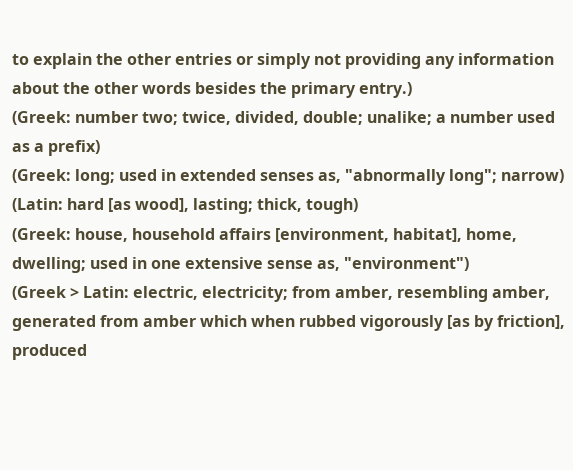to explain the other entries or simply not providing any information about the other words besides the primary entry.)
(Greek: number two; twice, divided, double; unalike; a number used as a prefix)
(Greek: long; used in extended senses as, "abnormally long"; narrow)
(Latin: hard [as wood], lasting; thick, tough)
(Greek: house, household affairs [environment, habitat], home, dwelling; used in one extensive sense as, "environment")
(Greek > Latin: electric, electricity; from amber, resembling amber, generated from amber which when rubbed vigorously [as by friction], produced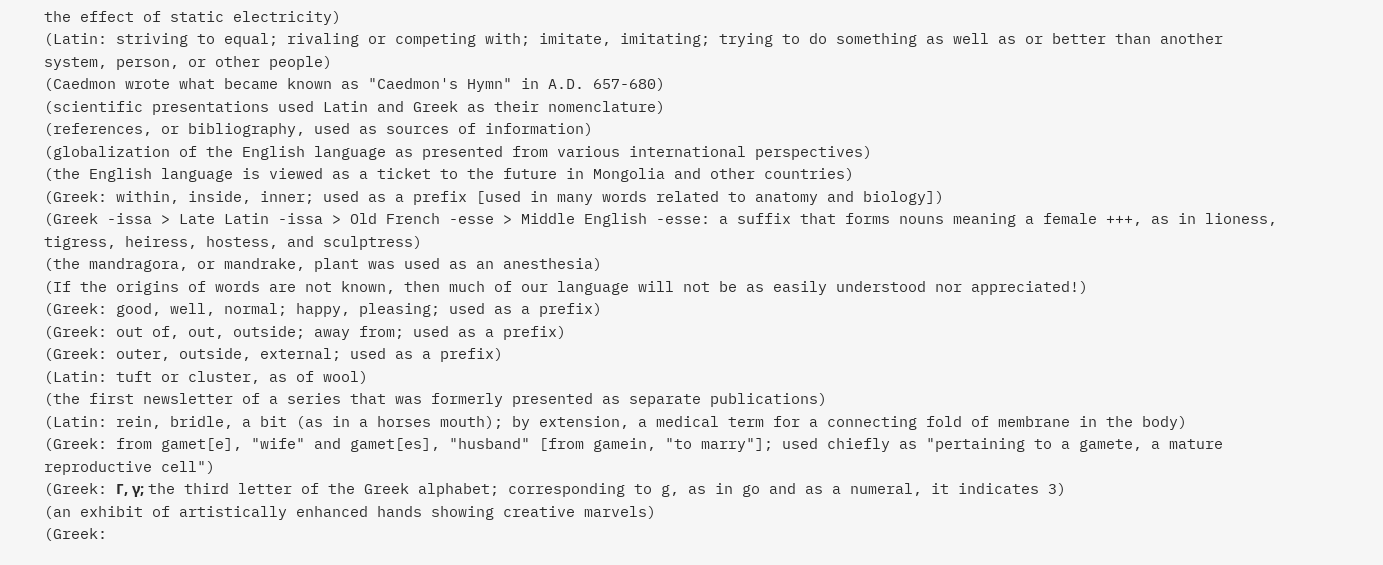the effect of static electricity)
(Latin: striving to equal; rivaling or competing with; imitate, imitating; trying to do something as well as or better than another system, person, or other people)
(Caedmon wrote what became known as "Caedmon's Hymn" in A.D. 657-680)
(scientific presentations used Latin and Greek as their nomenclature)
(references, or bibliography, used as sources of information)
(globalization of the English language as presented from various international perspectives)
(the English language is viewed as a ticket to the future in Mongolia and other countries)
(Greek: within, inside, inner; used as a prefix [used in many words related to anatomy and biology])
(Greek -issa > Late Latin -issa > Old French -esse > Middle English -esse: a suffix that forms nouns meaning a female +++, as in lioness, tigress, heiress, hostess, and sculptress)
(the mandragora, or mandrake, plant was used as an anesthesia)
(If the origins of words are not known, then much of our language will not be as easily understood nor appreciated!)
(Greek: good, well, normal; happy, pleasing; used as a prefix)
(Greek: out of, out, outside; away from; used as a prefix)
(Greek: outer, outside, external; used as a prefix)
(Latin: tuft or cluster, as of wool)
(the first newsletter of a series that was formerly presented as separate publications)
(Latin: rein, bridle, a bit (as in a horses mouth); by extension, a medical term for a connecting fold of membrane in the body)
(Greek: from gamet[e], "wife" and gamet[es], "husband" [from gamein, "to marry"]; used chiefly as "pertaining to a gamete, a mature reproductive cell")
(Greek: Γ, γ; the third letter of the Greek alphabet; corresponding to g, as in go and as a numeral, it indicates 3)
(an exhibit of artistically enhanced hands showing creative marvels)
(Greek: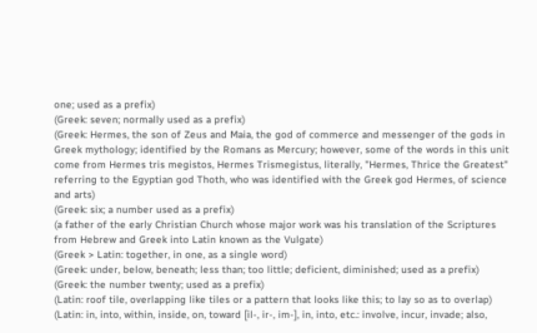one; used as a prefix)
(Greek: seven; normally used as a prefix)
(Greek: Hermes, the son of Zeus and Maia, the god of commerce and messenger of the gods in Greek mythology; identified by the Romans as Mercury; however, some of the words in this unit come from Hermes tris megistos, Hermes Trismegistus, literally, "Hermes, Thrice the Greatest" referring to the Egyptian god Thoth, who was identified with the Greek god Hermes, of science and arts)
(Greek: six; a number used as a prefix)
(a father of the early Christian Church whose major work was his translation of the Scriptures from Hebrew and Greek into Latin known as the Vulgate)
(Greek > Latin: together, in one, as a single word)
(Greek: under, below, beneath; less than; too little; deficient, diminished; used as a prefix)
(Greek: the number twenty; used as a prefix)
(Latin: roof tile, overlapping like tiles or a pattern that looks like this; to lay so as to overlap)
(Latin: in, into, within, inside, on, toward [il-, ir-, im-], in, into, etc.: involve, incur, invade; also,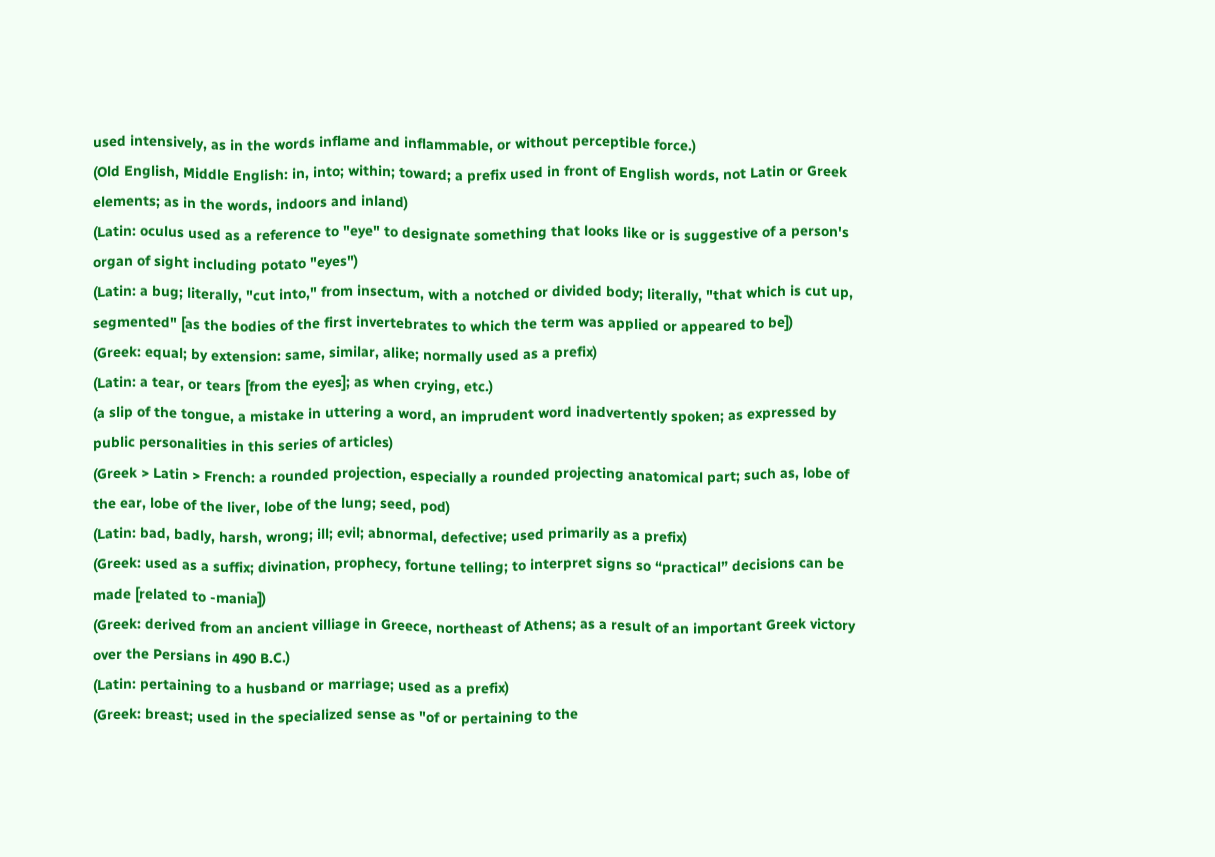used intensively, as in the words inflame and inflammable, or without perceptible force.)
(Old English, Middle English: in, into; within; toward; a prefix used in front of English words, not Latin or Greek elements; as in the words, indoors and inland)
(Latin: oculus used as a reference to "eye" to designate something that looks like or is suggestive of a person's organ of sight including potato "eyes")
(Latin: a bug; literally, "cut into," from insectum, with a notched or divided body; literally, "that which is cut up, segmented" [as the bodies of the first invertebrates to which the term was applied or appeared to be])
(Greek: equal; by extension: same, similar, alike; normally used as a prefix)
(Latin: a tear, or tears [from the eyes]; as when crying, etc.)
(a slip of the tongue, a mistake in uttering a word, an imprudent word inadvertently spoken; as expressed by public personalities in this series of articles)
(Greek > Latin > French: a rounded projection, especially a rounded projecting anatomical part; such as, lobe of the ear, lobe of the liver, lobe of the lung; seed, pod)
(Latin: bad, badly, harsh, wrong; ill; evil; abnormal, defective; used primarily as a prefix)
(Greek: used as a suffix; divination, prophecy, fortune telling; to interpret signs so “practical” decisions can be made [related to -mania])
(Greek: derived from an ancient villiage in Greece, northeast of Athens; as a result of an important Greek victory over the Persians in 490 B.C.)
(Latin: pertaining to a husband or marriage; used as a prefix)
(Greek: breast; used in the specialized sense as "of or pertaining to the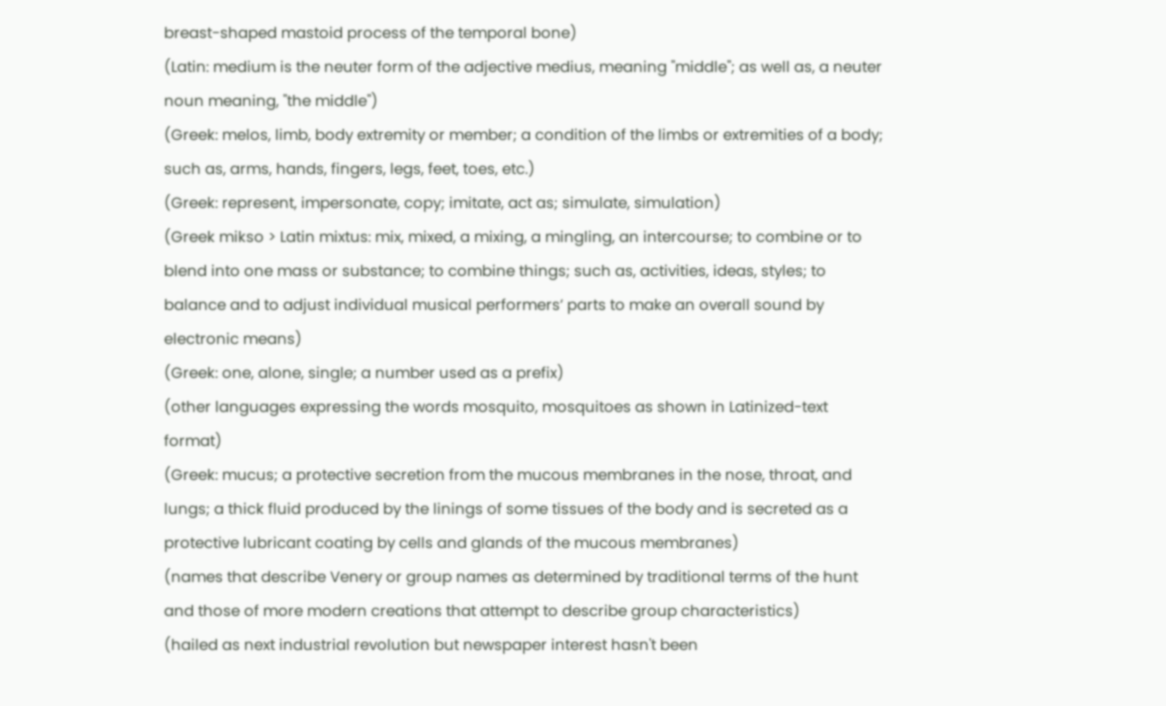breast-shaped mastoid process of the temporal bone)
(Latin: medium is the neuter form of the adjective medius, meaning "middle"; as well as, a neuter noun meaning, "the middle")
(Greek: melos, limb, body extremity or member; a condition of the limbs or extremities of a body; such as, arms, hands, fingers, legs, feet, toes, etc.)
(Greek: represent, impersonate, copy; imitate, act as; simulate, simulation)
(Greek mikso > Latin mixtus: mix, mixed, a mixing, a mingling, an intercourse; to combine or to blend into one mass or substance; to combine things; such as, activities, ideas, styles; to balance and to adjust individual musical performers’ parts to make an overall sound by electronic means)
(Greek: one, alone, single; a number used as a prefix)
(other languages expressing the words mosquito, mosquitoes as shown in Latinized-text format)
(Greek: mucus; a protective secretion from the mucous membranes in the nose, throat, and lungs; a thick fluid produced by the linings of some tissues of the body and is secreted as a protective lubricant coating by cells and glands of the mucous membranes)
(names that describe Venery or group names as determined by traditional terms of the hunt and those of more modern creations that attempt to describe group characteristics)
(hailed as next industrial revolution but newspaper interest hasn't been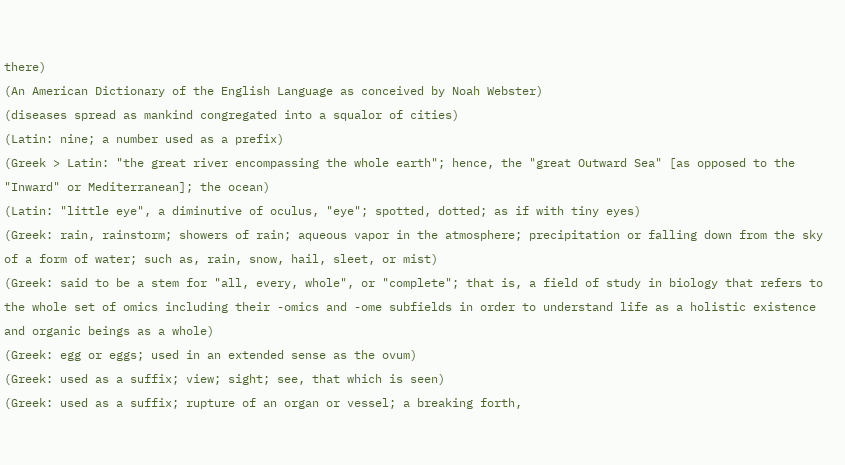there)
(An American Dictionary of the English Language as conceived by Noah Webster)
(diseases spread as mankind congregated into a squalor of cities)
(Latin: nine; a number used as a prefix)
(Greek > Latin: "the great river encompassing the whole earth"; hence, the "great Outward Sea" [as opposed to the "Inward" or Mediterranean]; the ocean)
(Latin: "little eye", a diminutive of oculus, "eye"; spotted, dotted; as if with tiny eyes)
(Greek: rain, rainstorm; showers of rain; aqueous vapor in the atmosphere; precipitation or falling down from the sky of a form of water; such as, rain, snow, hail, sleet, or mist)
(Greek: said to be a stem for "all, every, whole", or "complete"; that is, a field of study in biology that refers to the whole set of omics including their -omics and -ome subfields in order to understand life as a holistic existence and organic beings as a whole)
(Greek: egg or eggs; used in an extended sense as the ovum)
(Greek: used as a suffix; view; sight; see, that which is seen)
(Greek: used as a suffix; rupture of an organ or vessel; a breaking forth,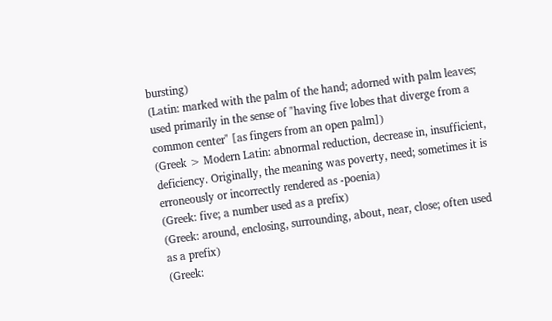bursting)
(Latin: marked with the palm of the hand; adorned with palm leaves; used primarily in the sense of "having five lobes that diverge from a common center" [as fingers from an open palm])
(Greek > Modern Latin: abnormal reduction, decrease in, insufficient, deficiency. Originally, the meaning was poverty, need; sometimes it is erroneously or incorrectly rendered as -poenia)
(Greek: five; a number used as a prefix)
(Greek: around, enclosing, surrounding, about, near, close; often used as a prefix)
(Greek: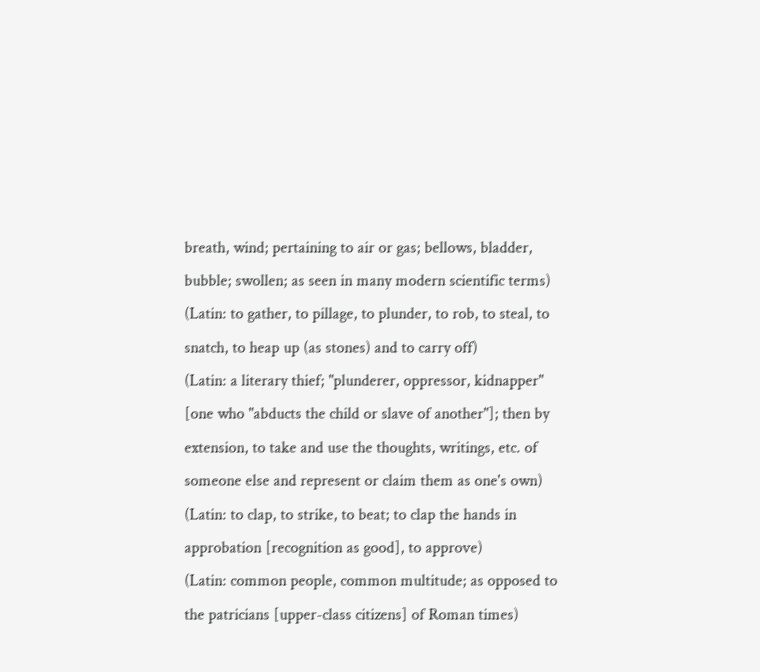breath, wind; pertaining to air or gas; bellows, bladder, bubble; swollen; as seen in many modern scientific terms)
(Latin: to gather, to pillage, to plunder, to rob, to steal, to snatch, to heap up (as stones) and to carry off)
(Latin: a literary thief; "plunderer, oppressor, kidnapper" [one who "abducts the child or slave of another"]; then by extension, to take and use the thoughts, writings, etc. of someone else and represent or claim them as one's own)
(Latin: to clap, to strike, to beat; to clap the hands in approbation [recognition as good], to approve)
(Latin: common people, common multitude; as opposed to the patricians [upper-class citizens] of Roman times)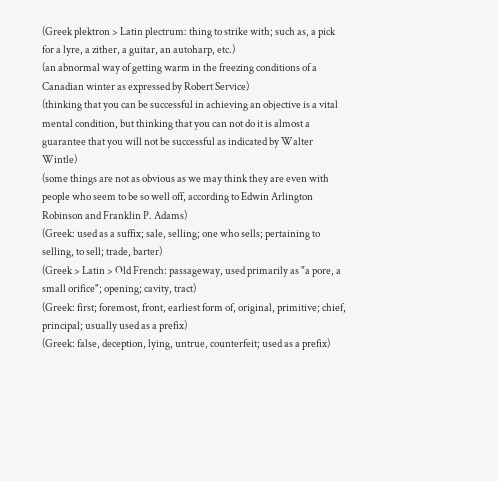(Greek plektron > Latin plectrum: thing to strike with; such as, a pick for a lyre, a zither, a guitar, an autoharp, etc.)
(an abnormal way of getting warm in the freezing conditions of a Canadian winter as expressed by Robert Service)
(thinking that you can be successful in achieving an objective is a vital mental condition, but thinking that you can not do it is almost a guarantee that you will not be successful as indicated by Walter Wintle)
(some things are not as obvious as we may think they are even with people who seem to be so well off, according to Edwin Arlington Robinson and Franklin P. Adams)
(Greek: used as a suffix; sale, selling; one who sells; pertaining to selling, to sell; trade, barter)
(Greek > Latin > Old French: passageway, used primarily as "a pore, a small orifice"; opening; cavity, tract)
(Greek: first; foremost, front, earliest form of, original, primitive; chief, principal; usually used as a prefix)
(Greek: false, deception, lying, untrue, counterfeit; used as a prefix)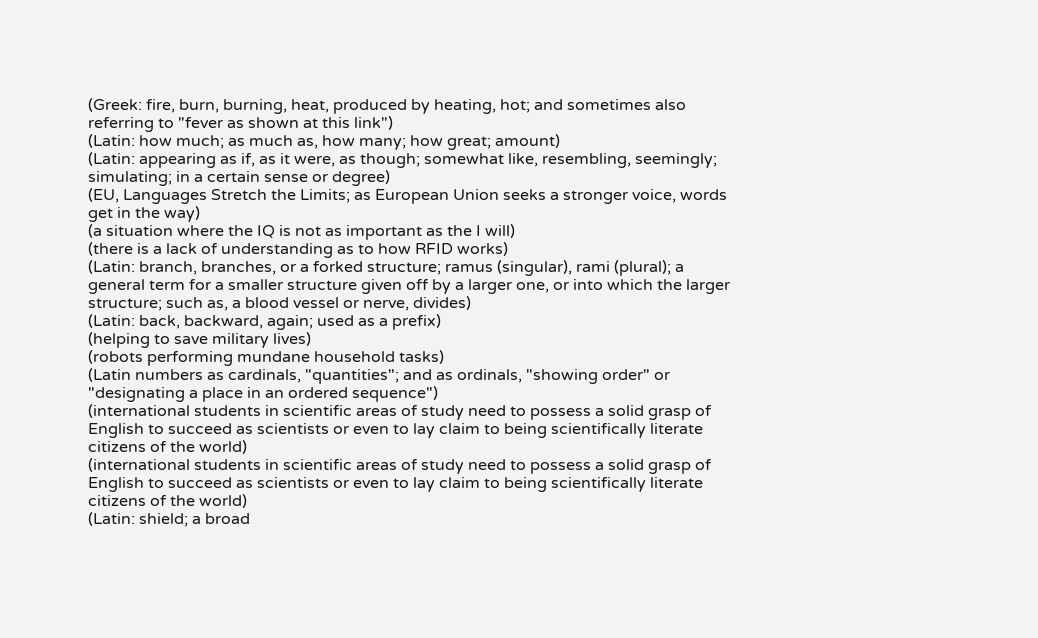(Greek: fire, burn, burning, heat, produced by heating, hot; and sometimes also referring to "fever as shown at this link")
(Latin: how much; as much as, how many; how great; amount)
(Latin: appearing as if, as it were, as though; somewhat like, resembling, seemingly; simulating; in a certain sense or degree)
(EU, Languages Stretch the Limits; as European Union seeks a stronger voice, words get in the way)
(a situation where the IQ is not as important as the I will)
(there is a lack of understanding as to how RFID works)
(Latin: branch, branches, or a forked structure; ramus (singular), rami (plural); a general term for a smaller structure given off by a larger one, or into which the larger structure; such as, a blood vessel or nerve, divides)
(Latin: back, backward, again; used as a prefix)
(helping to save military lives)
(robots performing mundane household tasks)
(Latin numbers as cardinals, "quantities"; and as ordinals, "showing order" or "designating a place in an ordered sequence")
(international students in scientific areas of study need to possess a solid grasp of English to succeed as scientists or even to lay claim to being scientifically literate citizens of the world)
(international students in scientific areas of study need to possess a solid grasp of English to succeed as scientists or even to lay claim to being scientifically literate citizens of the world)
(Latin: shield; a broad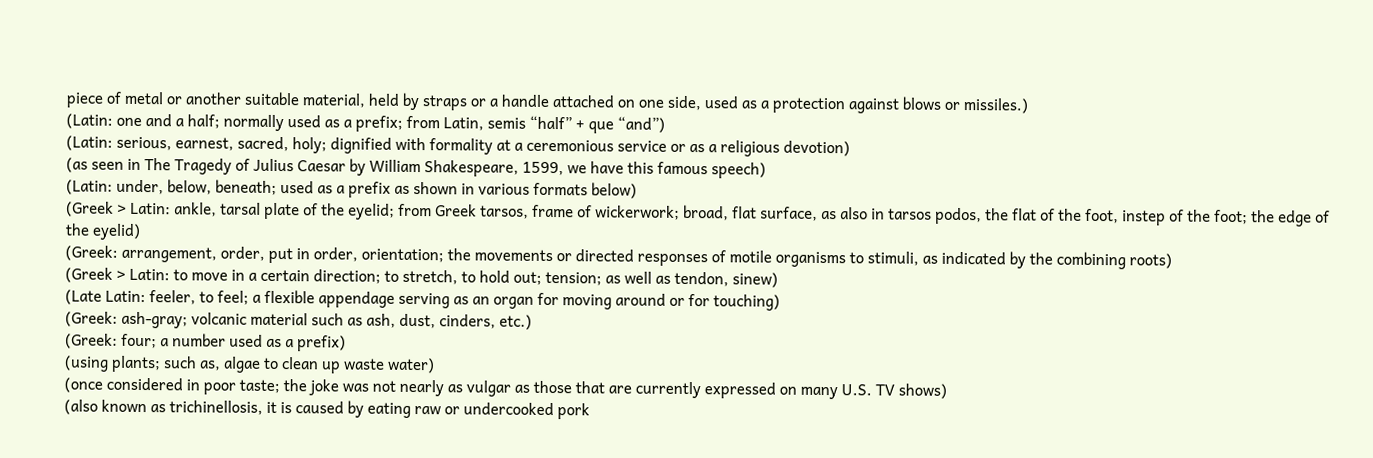piece of metal or another suitable material, held by straps or a handle attached on one side, used as a protection against blows or missiles.)
(Latin: one and a half; normally used as a prefix; from Latin, semis “half” + que “and”)
(Latin: serious, earnest, sacred, holy; dignified with formality at a ceremonious service or as a religious devotion)
(as seen in The Tragedy of Julius Caesar by William Shakespeare, 1599, we have this famous speech)
(Latin: under, below, beneath; used as a prefix as shown in various formats below)
(Greek > Latin: ankle, tarsal plate of the eyelid; from Greek tarsos, frame of wickerwork; broad, flat surface, as also in tarsos podos, the flat of the foot, instep of the foot; the edge of the eyelid)
(Greek: arrangement, order, put in order, orientation; the movements or directed responses of motile organisms to stimuli, as indicated by the combining roots)
(Greek > Latin: to move in a certain direction; to stretch, to hold out; tension; as well as tendon, sinew)
(Late Latin: feeler, to feel; a flexible appendage serving as an organ for moving around or for touching)
(Greek: ash-gray; volcanic material such as ash, dust, cinders, etc.)
(Greek: four; a number used as a prefix)
(using plants; such as, algae to clean up waste water)
(once considered in poor taste; the joke was not nearly as vulgar as those that are currently expressed on many U.S. TV shows)
(also known as trichinellosis, it is caused by eating raw or undercooked pork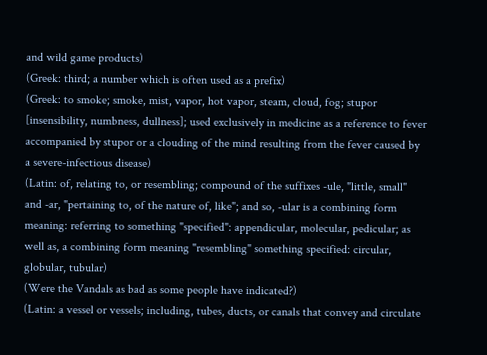and wild game products)
(Greek: third; a number which is often used as a prefix)
(Greek: to smoke; smoke, mist, vapor, hot vapor, steam, cloud, fog; stupor [insensibility, numbness, dullness]; used exclusively in medicine as a reference to fever accompanied by stupor or a clouding of the mind resulting from the fever caused by a severe-infectious disease)
(Latin: of, relating to, or resembling; compound of the suffixes -ule, "little, small" and -ar, "pertaining to, of the nature of, like"; and so, -ular is a combining form meaning: referring to something "specified": appendicular, molecular, pedicular; as well as, a combining form meaning "resembling" something specified: circular, globular, tubular)
(Were the Vandals as bad as some people have indicated?)
(Latin: a vessel or vessels; including, tubes, ducts, or canals that convey and circulate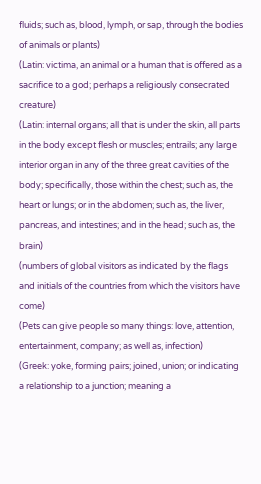fluids; such as, blood, lymph, or sap, through the bodies of animals or plants)
(Latin: victima, an animal or a human that is offered as a sacrifice to a god; perhaps a religiously consecrated creature)
(Latin: internal organs; all that is under the skin, all parts in the body except flesh or muscles; entrails; any large interior organ in any of the three great cavities of the body; specifically, those within the chest; such as, the heart or lungs; or in the abdomen; such as, the liver, pancreas, and intestines; and in the head; such as, the brain)
(numbers of global visitors as indicated by the flags and initials of the countries from which the visitors have come)
(Pets can give people so many things: love, attention, entertainment, company; as well as, infection)
(Greek: yoke, forming pairs; joined, union; or indicating a relationship to a junction; meaning a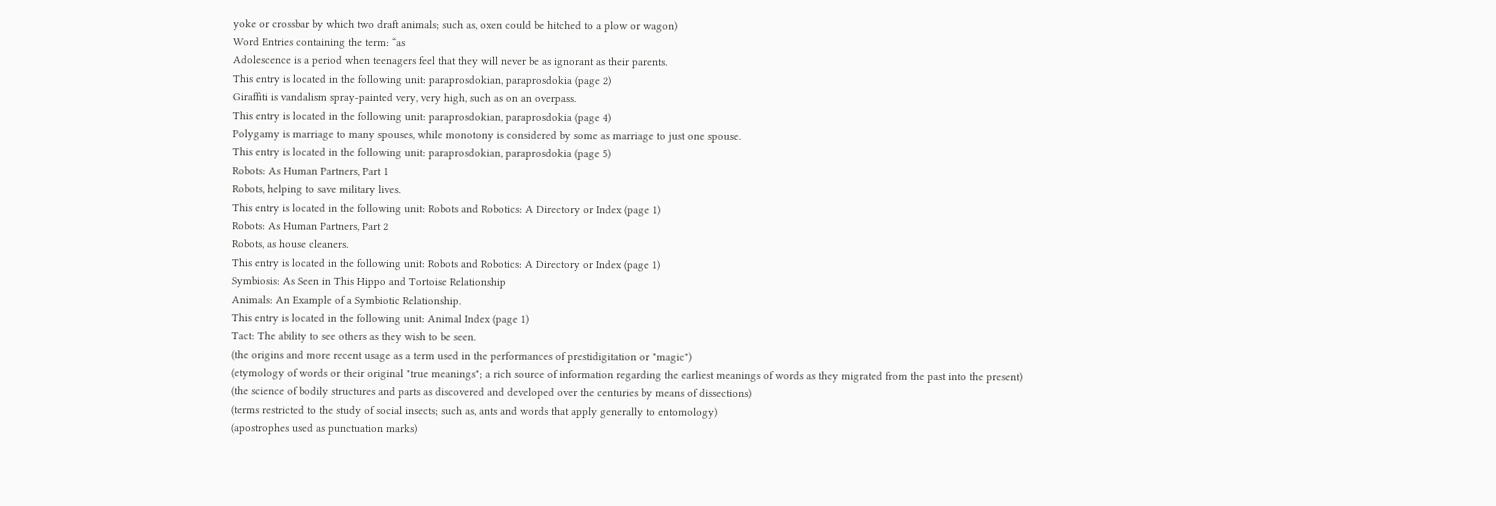yoke or crossbar by which two draft animals; such as, oxen could be hitched to a plow or wagon)
Word Entries containing the term: “as
Adolescence is a period when teenagers feel that they will never be as ignorant as their parents.
This entry is located in the following unit: paraprosdokian, paraprosdokia (page 2)
Giraffiti is vandalism spray-painted very, very high, such as on an overpass.
This entry is located in the following unit: paraprosdokian, paraprosdokia (page 4)
Polygamy is marriage to many spouses, while monotony is considered by some as marriage to just one spouse.
This entry is located in the following unit: paraprosdokian, paraprosdokia (page 5)
Robots: As Human Partners, Part 1
Robots, helping to save military lives.
This entry is located in the following unit: Robots and Robotics: A Directory or Index (page 1)
Robots: As Human Partners, Part 2
Robots, as house cleaners.
This entry is located in the following unit: Robots and Robotics: A Directory or Index (page 1)
Symbiosis: As Seen in This Hippo and Tortoise Relationship
Animals: An Example of a Symbiotic Relationship.
This entry is located in the following unit: Animal Index (page 1)
Tact: The ability to see others as they wish to be seen.
(the origins and more recent usage as a term used in the performances of prestidigitation or "magic")
(etymology of words or their original "true meanings"; a rich source of information regarding the earliest meanings of words as they migrated from the past into the present)
(the science of bodily structures and parts as discovered and developed over the centuries by means of dissections)
(terms restricted to the study of social insects; such as, ants and words that apply generally to entomology)
(apostrophes used as punctuation marks)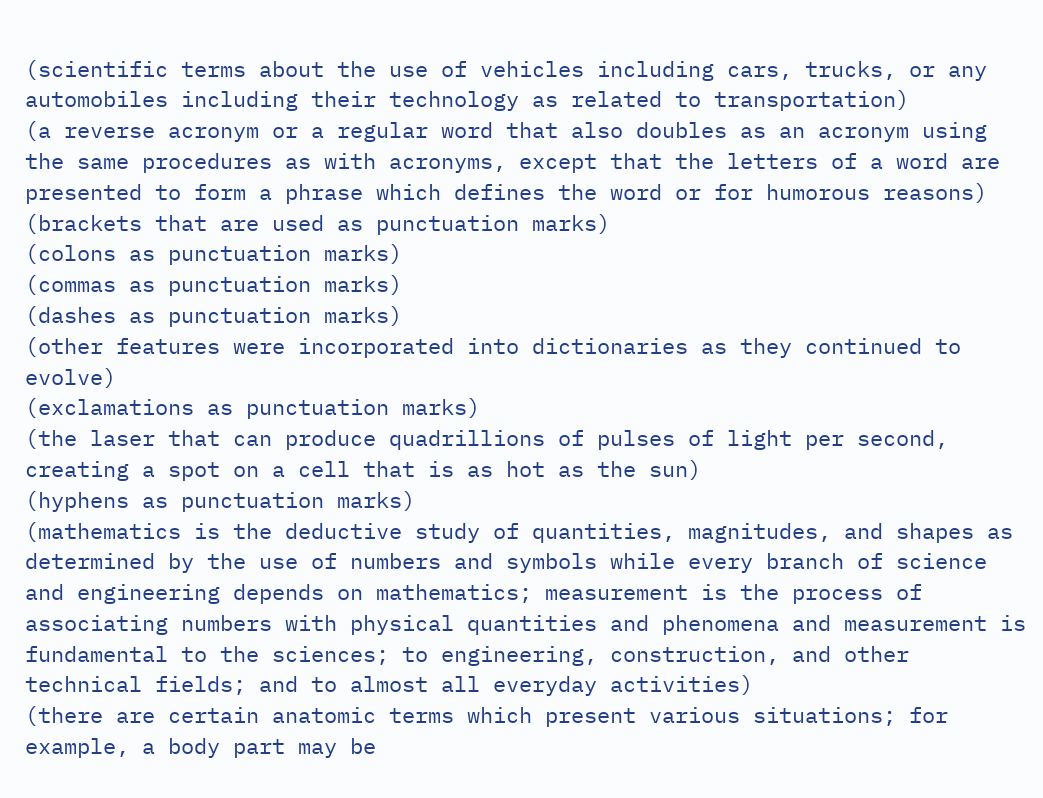(scientific terms about the use of vehicles including cars, trucks, or any automobiles including their technology as related to transportation)
(a reverse acronym or a regular word that also doubles as an acronym using the same procedures as with acronyms, except that the letters of a word are presented to form a phrase which defines the word or for humorous reasons)
(brackets that are used as punctuation marks)
(colons as punctuation marks)
(commas as punctuation marks)
(dashes as punctuation marks)
(other features were incorporated into dictionaries as they continued to evolve)
(exclamations as punctuation marks)
(the laser that can produce quadrillions of pulses of light per second, creating a spot on a cell that is as hot as the sun)
(hyphens as punctuation marks)
(mathematics is the deductive study of quantities, magnitudes, and shapes as determined by the use of numbers and symbols while every branch of science and engineering depends on mathematics; measurement is the process of associating numbers with physical quantities and phenomena and measurement is fundamental to the sciences; to engineering, construction, and other technical fields; and to almost all everyday activities)
(there are certain anatomic terms which present various situations; for example, a body part may be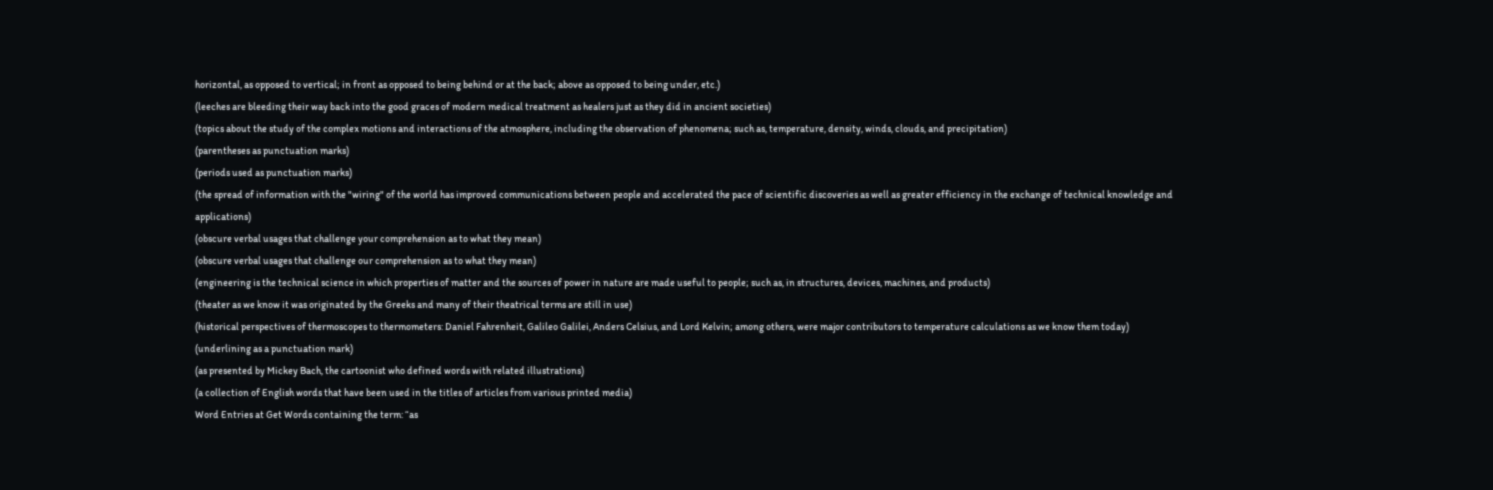horizontal, as opposed to vertical; in front as opposed to being behind or at the back; above as opposed to being under, etc.)
(leeches are bleeding their way back into the good graces of modern medical treatment as healers just as they did in ancient societies)
(topics about the study of the complex motions and interactions of the atmosphere, including the observation of phenomena; such as, temperature, density, winds, clouds, and precipitation)
(parentheses as punctuation marks)
(periods used as punctuation marks)
(the spread of information with the "wiring" of the world has improved communications between people and accelerated the pace of scientific discoveries as well as greater efficiency in the exchange of technical knowledge and applications)
(obscure verbal usages that challenge your comprehension as to what they mean)
(obscure verbal usages that challenge our comprehension as to what they mean)
(engineering is the technical science in which properties of matter and the sources of power in nature are made useful to people; such as, in structures, devices, machines, and products)
(theater as we know it was originated by the Greeks and many of their theatrical terms are still in use)
(historical perspectives of thermoscopes to thermometers: Daniel Fahrenheit, Galileo Galilei, Anders Celsius, and Lord Kelvin; among others, were major contributors to temperature calculations as we know them today)
(underlining as a punctuation mark)
(as presented by Mickey Bach, the cartoonist who defined words with related illustrations)
(a collection of English words that have been used in the titles of articles from various printed media)
Word Entries at Get Words containing the term: “as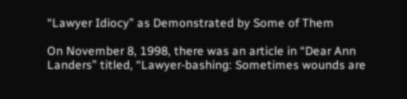“Lawyer Idiocy” as Demonstrated by Some of Them

On November 8, 1998, there was an article in “Dear Ann Landers” titled, “Lawyer-bashing: Sometimes wounds are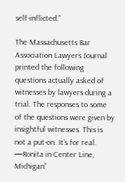self-inflicted.”

The Massachusetts Bar Association Lawyers Journal printed the following questions actually asked of witnesses by lawyers during a trial. The responses to some of the questions were given by insightful witnesses. This is not a put-on. It’s for real. —Ronita in Center Line, Michigan”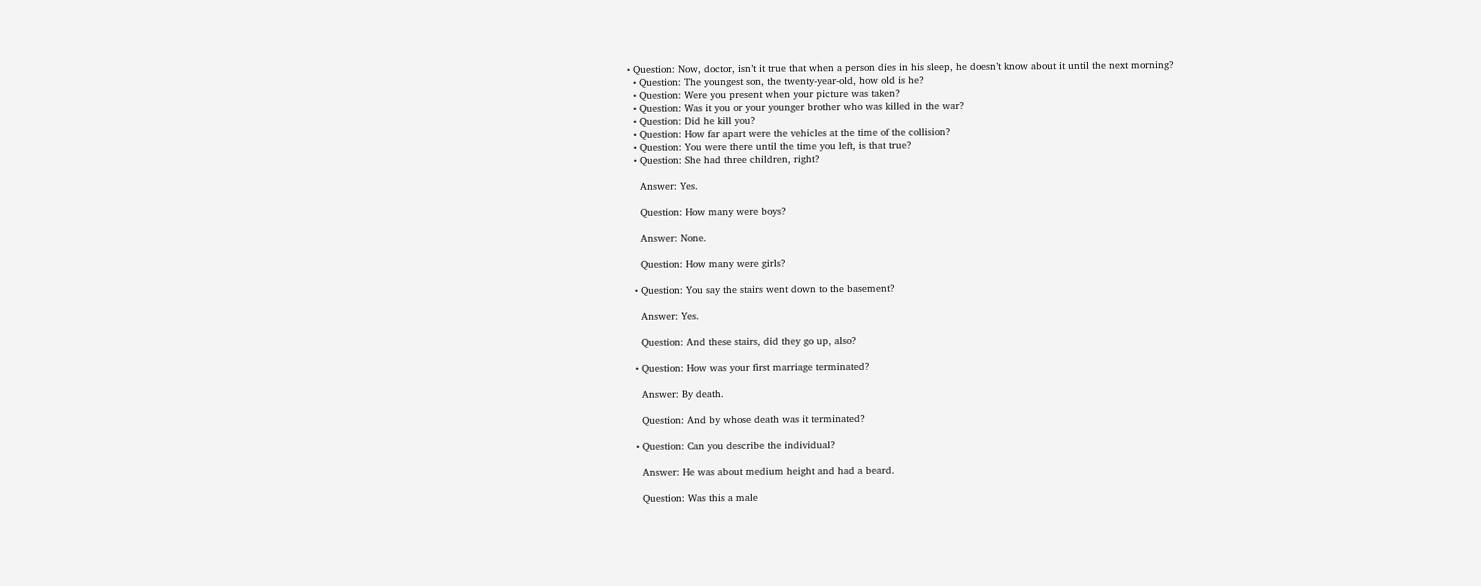• Question: Now, doctor, isn’t it true that when a person dies in his sleep, he doesn’t know about it until the next morning?
  • Question: The youngest son, the twenty-year-old, how old is he?
  • Question: Were you present when your picture was taken?
  • Question: Was it you or your younger brother who was killed in the war?
  • Question: Did he kill you?
  • Question: How far apart were the vehicles at the time of the collision?
  • Question: You were there until the time you left, is that true?
  • Question: She had three children, right?

    Answer: Yes.

    Question: How many were boys?

    Answer: None.

    Question: How many were girls?

  • Question: You say the stairs went down to the basement?

    Answer: Yes.

    Question: And these stairs, did they go up, also?

  • Question: How was your first marriage terminated?

    Answer: By death.

    Question: And by whose death was it terminated?

  • Question: Can you describe the individual?

    Answer: He was about medium height and had a beard.

    Question: Was this a male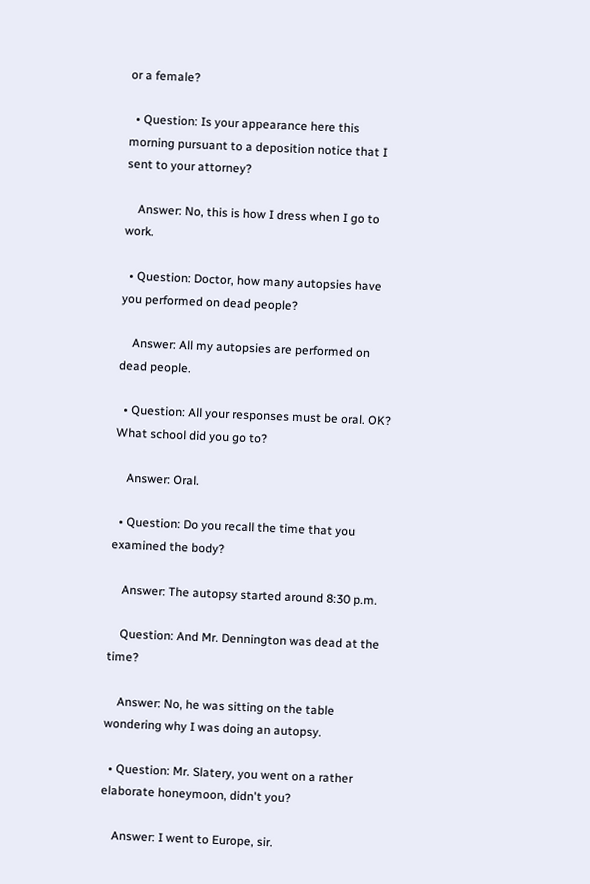or a female?

  • Question: Is your appearance here this morning pursuant to a deposition notice that I sent to your attorney?

    Answer: No, this is how I dress when I go to work.

  • Question: Doctor, how many autopsies have you performed on dead people?

    Answer: All my autopsies are performed on dead people.

  • Question: All your responses must be oral. OK? What school did you go to?

    Answer: Oral.

  • Question: Do you recall the time that you examined the body?

    Answer: The autopsy started around 8:30 p.m.

    Question: And Mr. Dennington was dead at the time?

    Answer: No, he was sitting on the table wondering why I was doing an autopsy.

  • Question: Mr. Slatery, you went on a rather elaborate honeymoon, didn't you?

    Answer: I went to Europe, sir.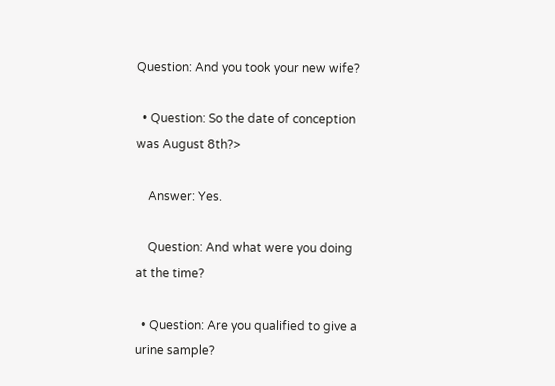Question: And you took your new wife?

  • Question: So the date of conception was August 8th?>

    Answer: Yes.

    Question: And what were you doing at the time?

  • Question: Are you qualified to give a urine sample?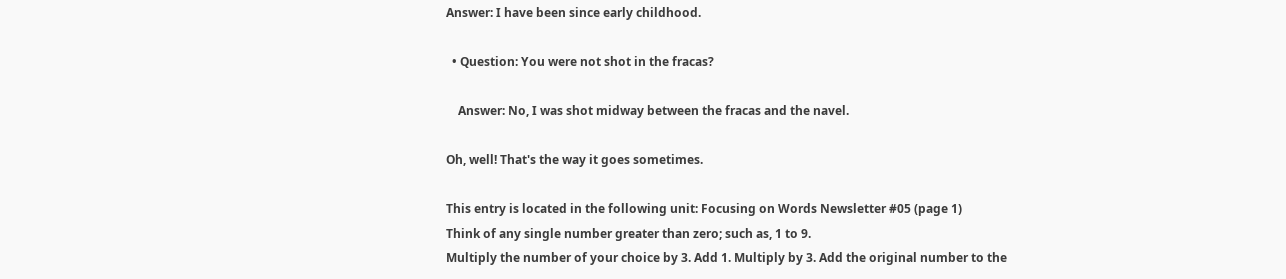Answer: I have been since early childhood.

  • Question: You were not shot in the fracas?

    Answer: No, I was shot midway between the fracas and the navel.

Oh, well! That's the way it goes sometimes.

This entry is located in the following unit: Focusing on Words Newsletter #05 (page 1)
Think of any single number greater than zero; such as, 1 to 9.
Multiply the number of your choice by 3. Add 1. Multiply by 3. Add the original number to the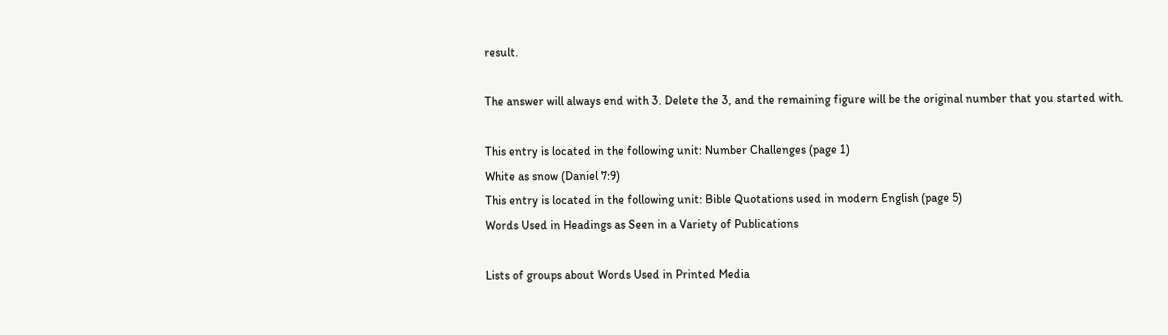result.

The answer will always end with 3. Delete the 3, and the remaining figure will be the original number that you started with.

This entry is located in the following unit: Number Challenges (page 1)
White as snow (Daniel 7:9)
This entry is located in the following unit: Bible Quotations used in modern English (page 5)
Words Used in Headings as Seen in a Variety of Publications

Lists of groups about Words Used in Printed Media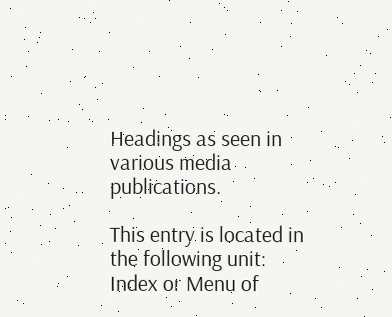Headings as seen in various media publications.

This entry is located in the following unit: Index or Menu of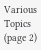Various Topics (page 2)